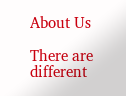About Us

There are different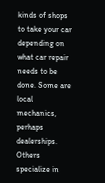kinds of shops to take your car depending on what car repair needs to be done. Some are local mechanics, perhaps dealerships. Others specialize in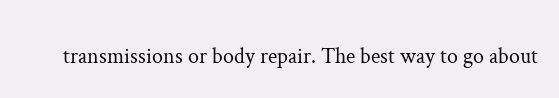transmissions or body repair. The best way to go about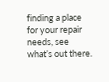finding a place for your repair needs, see what’s out there.